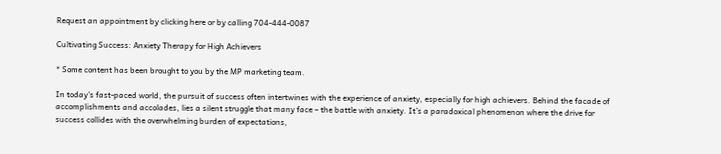Request an appointment by clicking here or by calling 704-444-0087

Cultivating Success: Anxiety Therapy for High Achievers

* Some content has been brought to you by the MP marketing team.

In today’s fast-paced world, the pursuit of success often intertwines with the experience of anxiety, especially for high achievers. Behind the facade of accomplishments and accolades, lies a silent struggle that many face – the battle with anxiety. It’s a paradoxical phenomenon where the drive for success collides with the overwhelming burden of expectations,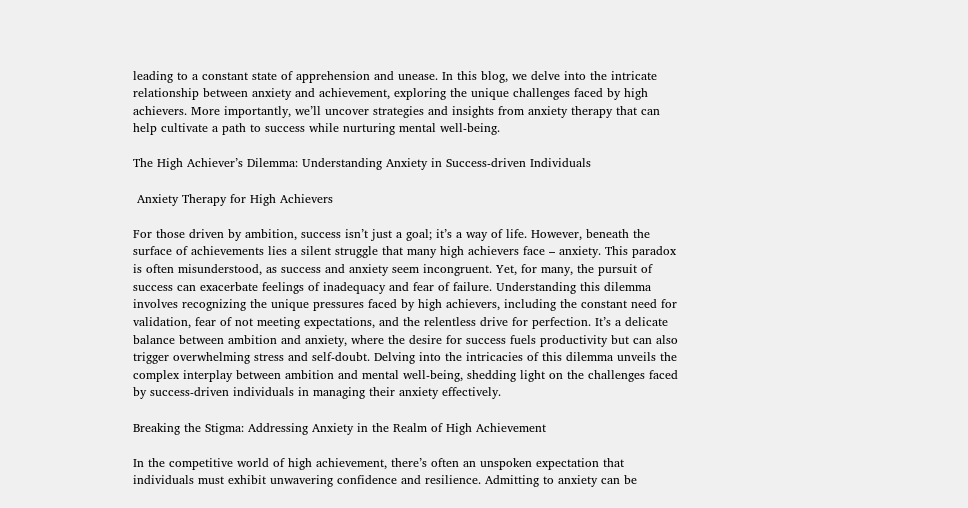leading to a constant state of apprehension and unease. In this blog, we delve into the intricate relationship between anxiety and achievement, exploring the unique challenges faced by high achievers. More importantly, we’ll uncover strategies and insights from anxiety therapy that can help cultivate a path to success while nurturing mental well-being.

The High Achiever’s Dilemma: Understanding Anxiety in Success-driven Individuals

 Anxiety Therapy for High Achievers

For those driven by ambition, success isn’t just a goal; it’s a way of life. However, beneath the surface of achievements lies a silent struggle that many high achievers face – anxiety. This paradox is often misunderstood, as success and anxiety seem incongruent. Yet, for many, the pursuit of success can exacerbate feelings of inadequacy and fear of failure. Understanding this dilemma involves recognizing the unique pressures faced by high achievers, including the constant need for validation, fear of not meeting expectations, and the relentless drive for perfection. It’s a delicate balance between ambition and anxiety, where the desire for success fuels productivity but can also trigger overwhelming stress and self-doubt. Delving into the intricacies of this dilemma unveils the complex interplay between ambition and mental well-being, shedding light on the challenges faced by success-driven individuals in managing their anxiety effectively.

Breaking the Stigma: Addressing Anxiety in the Realm of High Achievement

In the competitive world of high achievement, there’s often an unspoken expectation that individuals must exhibit unwavering confidence and resilience. Admitting to anxiety can be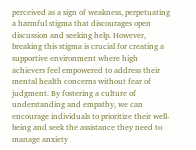perceived as a sign of weakness, perpetuating a harmful stigma that discourages open discussion and seeking help. However, breaking this stigma is crucial for creating a supportive environment where high achievers feel empowered to address their mental health concerns without fear of judgment. By fostering a culture of understanding and empathy, we can encourage individuals to prioritize their well-being and seek the assistance they need to manage anxiety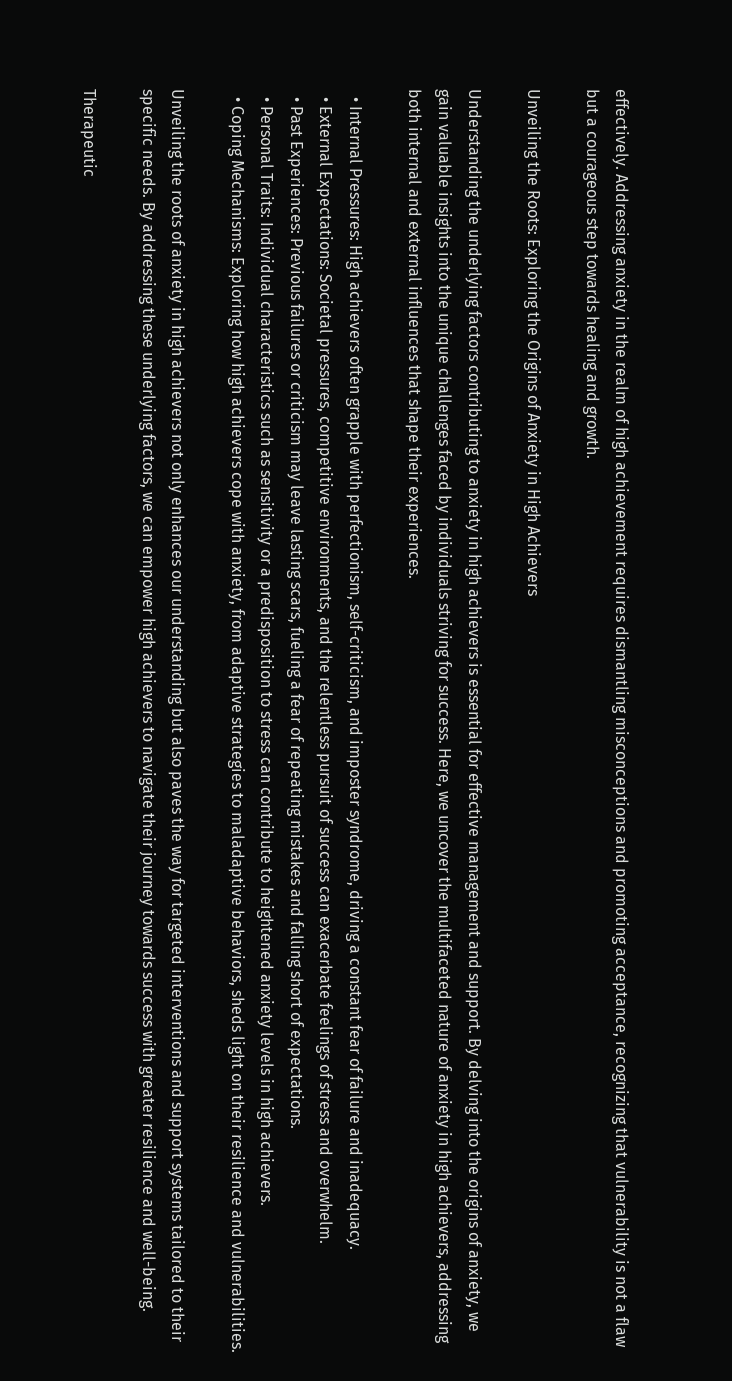effectively. Addressing anxiety in the realm of high achievement requires dismantling misconceptions and promoting acceptance, recognizing that vulnerability is not a flaw but a courageous step towards healing and growth.

Unveiling the Roots: Exploring the Origins of Anxiety in High Achievers

Understanding the underlying factors contributing to anxiety in high achievers is essential for effective management and support. By delving into the origins of anxiety, we gain valuable insights into the unique challenges faced by individuals striving for success. Here, we uncover the multifaceted nature of anxiety in high achievers, addressing both internal and external influences that shape their experiences.

  • Internal Pressures: High achievers often grapple with perfectionism, self-criticism, and imposter syndrome, driving a constant fear of failure and inadequacy.
  • External Expectations: Societal pressures, competitive environments, and the relentless pursuit of success can exacerbate feelings of stress and overwhelm.
  • Past Experiences: Previous failures or criticism may leave lasting scars, fueling a fear of repeating mistakes and falling short of expectations.
  • Personal Traits: Individual characteristics such as sensitivity or a predisposition to stress can contribute to heightened anxiety levels in high achievers.
  • Coping Mechanisms: Exploring how high achievers cope with anxiety, from adaptive strategies to maladaptive behaviors, sheds light on their resilience and vulnerabilities.

Unveiling the roots of anxiety in high achievers not only enhances our understanding but also paves the way for targeted interventions and support systems tailored to their specific needs. By addressing these underlying factors, we can empower high achievers to navigate their journey towards success with greater resilience and well-being.

Therapeutic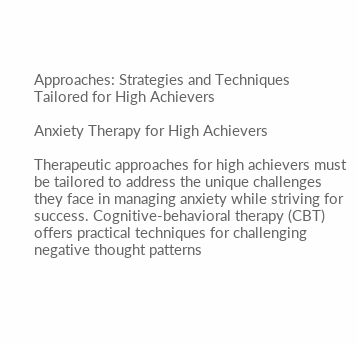Approaches: Strategies and Techniques Tailored for High Achievers

Anxiety Therapy for High Achievers

Therapeutic approaches for high achievers must be tailored to address the unique challenges they face in managing anxiety while striving for success. Cognitive-behavioral therapy (CBT) offers practical techniques for challenging negative thought patterns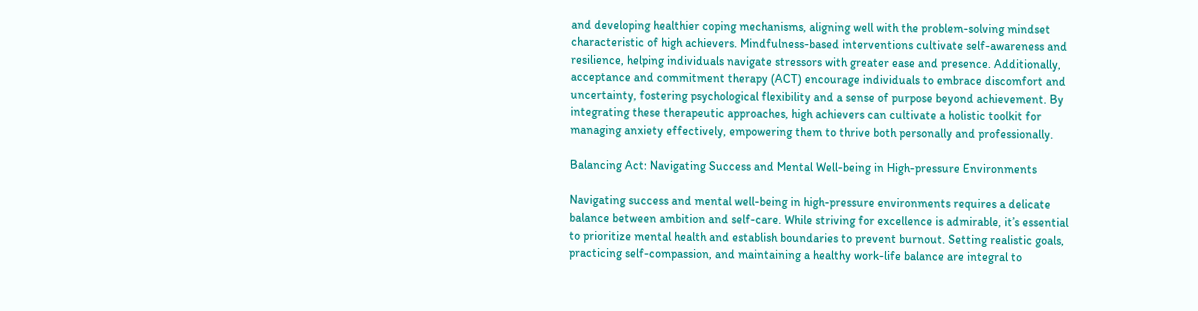and developing healthier coping mechanisms, aligning well with the problem-solving mindset characteristic of high achievers. Mindfulness-based interventions cultivate self-awareness and resilience, helping individuals navigate stressors with greater ease and presence. Additionally, acceptance and commitment therapy (ACT) encourage individuals to embrace discomfort and uncertainty, fostering psychological flexibility and a sense of purpose beyond achievement. By integrating these therapeutic approaches, high achievers can cultivate a holistic toolkit for managing anxiety effectively, empowering them to thrive both personally and professionally.

Balancing Act: Navigating Success and Mental Well-being in High-pressure Environments

Navigating success and mental well-being in high-pressure environments requires a delicate balance between ambition and self-care. While striving for excellence is admirable, it’s essential to prioritize mental health and establish boundaries to prevent burnout. Setting realistic goals, practicing self-compassion, and maintaining a healthy work-life balance are integral to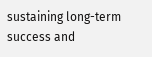sustaining long-term success and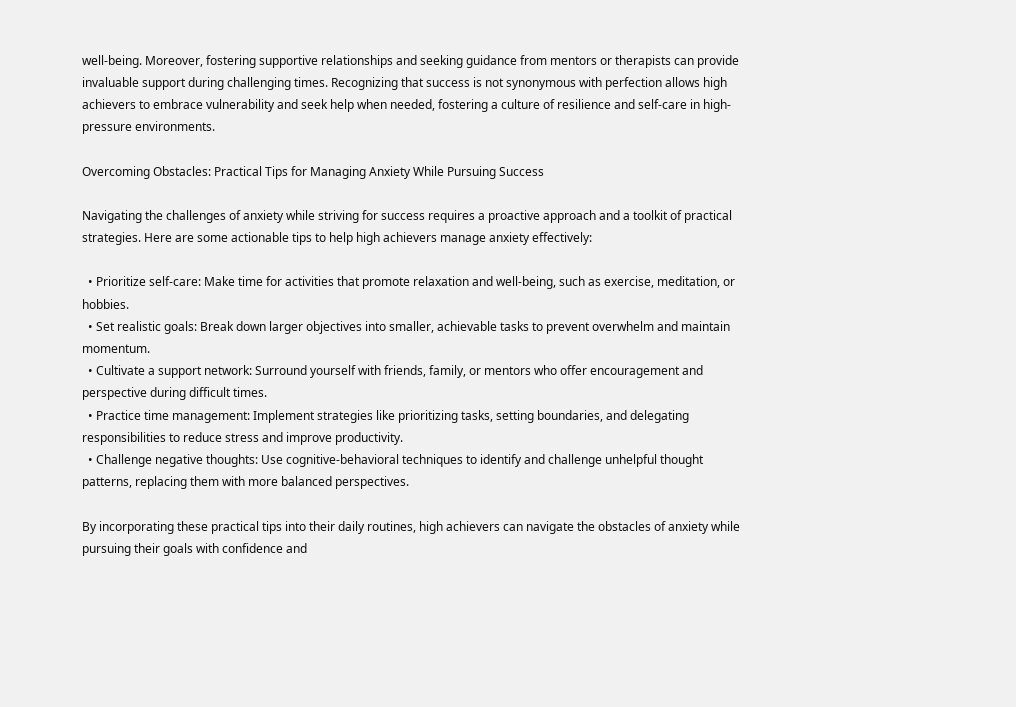well-being. Moreover, fostering supportive relationships and seeking guidance from mentors or therapists can provide invaluable support during challenging times. Recognizing that success is not synonymous with perfection allows high achievers to embrace vulnerability and seek help when needed, fostering a culture of resilience and self-care in high-pressure environments.

Overcoming Obstacles: Practical Tips for Managing Anxiety While Pursuing Success

Navigating the challenges of anxiety while striving for success requires a proactive approach and a toolkit of practical strategies. Here are some actionable tips to help high achievers manage anxiety effectively:

  • Prioritize self-care: Make time for activities that promote relaxation and well-being, such as exercise, meditation, or hobbies.
  • Set realistic goals: Break down larger objectives into smaller, achievable tasks to prevent overwhelm and maintain momentum.
  • Cultivate a support network: Surround yourself with friends, family, or mentors who offer encouragement and perspective during difficult times.
  • Practice time management: Implement strategies like prioritizing tasks, setting boundaries, and delegating responsibilities to reduce stress and improve productivity.
  • Challenge negative thoughts: Use cognitive-behavioral techniques to identify and challenge unhelpful thought patterns, replacing them with more balanced perspectives.

By incorporating these practical tips into their daily routines, high achievers can navigate the obstacles of anxiety while pursuing their goals with confidence and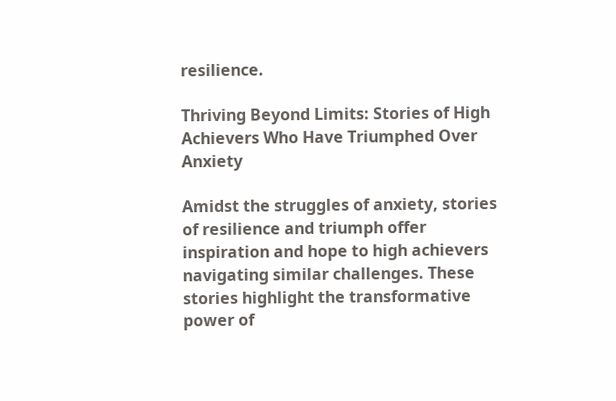resilience.

Thriving Beyond Limits: Stories of High Achievers Who Have Triumphed Over Anxiety

Amidst the struggles of anxiety, stories of resilience and triumph offer inspiration and hope to high achievers navigating similar challenges. These stories highlight the transformative power of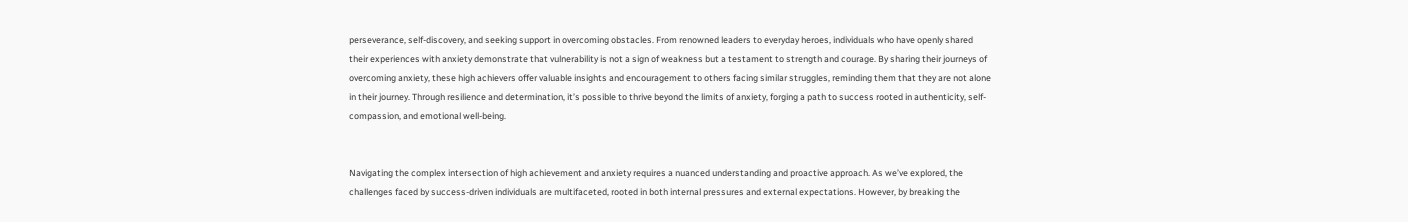perseverance, self-discovery, and seeking support in overcoming obstacles. From renowned leaders to everyday heroes, individuals who have openly shared their experiences with anxiety demonstrate that vulnerability is not a sign of weakness but a testament to strength and courage. By sharing their journeys of overcoming anxiety, these high achievers offer valuable insights and encouragement to others facing similar struggles, reminding them that they are not alone in their journey. Through resilience and determination, it’s possible to thrive beyond the limits of anxiety, forging a path to success rooted in authenticity, self-compassion, and emotional well-being.


Navigating the complex intersection of high achievement and anxiety requires a nuanced understanding and proactive approach. As we’ve explored, the challenges faced by success-driven individuals are multifaceted, rooted in both internal pressures and external expectations. However, by breaking the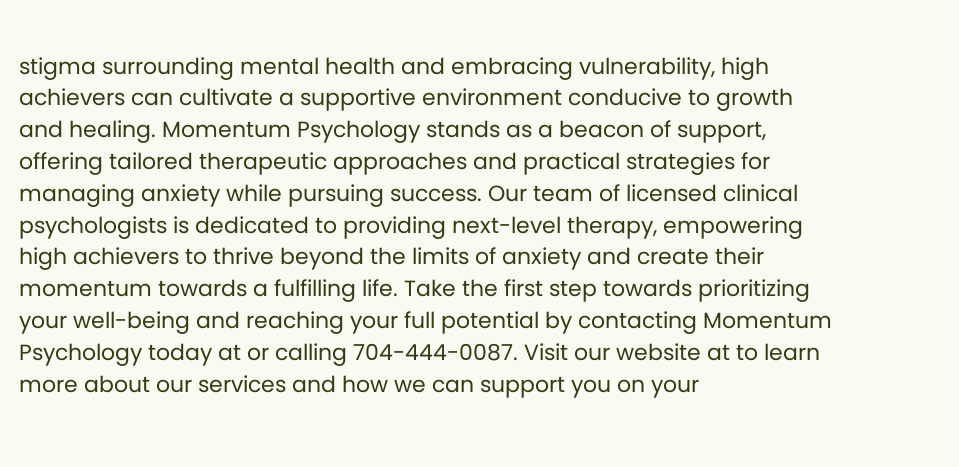stigma surrounding mental health and embracing vulnerability, high achievers can cultivate a supportive environment conducive to growth and healing. Momentum Psychology stands as a beacon of support, offering tailored therapeutic approaches and practical strategies for managing anxiety while pursuing success. Our team of licensed clinical psychologists is dedicated to providing next-level therapy, empowering high achievers to thrive beyond the limits of anxiety and create their momentum towards a fulfilling life. Take the first step towards prioritizing your well-being and reaching your full potential by contacting Momentum Psychology today at or calling 704-444-0087. Visit our website at to learn more about our services and how we can support you on your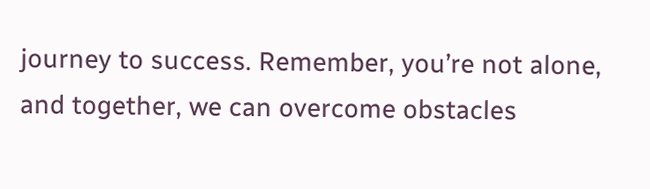journey to success. Remember, you’re not alone, and together, we can overcome obstacles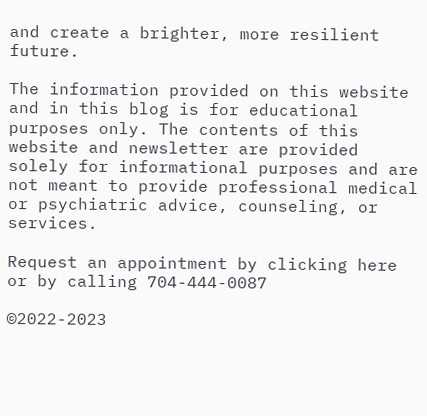and create a brighter, more resilient future.

The information provided on this website and in this blog is for educational purposes only. The contents of this website and newsletter are provided solely for informational purposes and are not meant to provide professional medical or psychiatric advice, counseling, or services.

Request an appointment by clicking here or by calling 704-444-0087

©2022-2023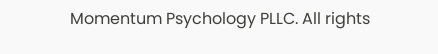Momentum Psychology PLLC. All rights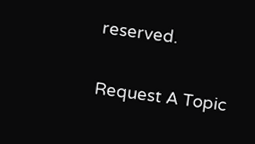reserved.

Request A Topic